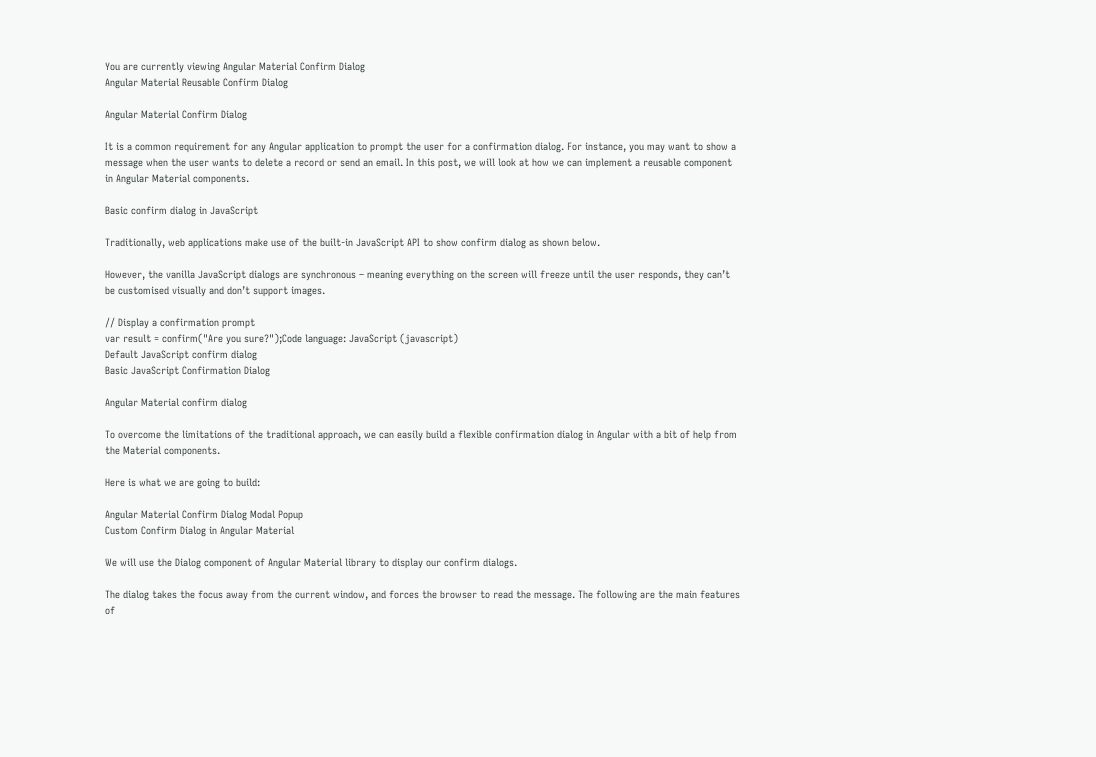You are currently viewing Angular Material Confirm Dialog
Angular Material Reusable Confirm Dialog

Angular Material Confirm Dialog

It is a common requirement for any Angular application to prompt the user for a confirmation dialog. For instance, you may want to show a message when the user wants to delete a record or send an email. In this post, we will look at how we can implement a reusable component in Angular Material components.

Basic confirm dialog in JavaScript

Traditionally, web applications make use of the built-in JavaScript API to show confirm dialog as shown below.

However, the vanilla JavaScript dialogs are synchronous – meaning everything on the screen will freeze until the user responds, they can’t be customised visually and don’t support images.

// Display a confirmation prompt
var result = confirm("Are you sure?");Code language: JavaScript (javascript)
Default JavaScript confirm dialog
Basic JavaScript Confirmation Dialog

Angular Material confirm dialog

To overcome the limitations of the traditional approach, we can easily build a flexible confirmation dialog in Angular with a bit of help from the Material components.

Here is what we are going to build:

Angular Material Confirm Dialog Modal Popup
Custom Confirm Dialog in Angular Material

We will use the Dialog component of Angular Material library to display our confirm dialogs.

The dialog takes the focus away from the current window, and forces the browser to read the message. The following are the main features of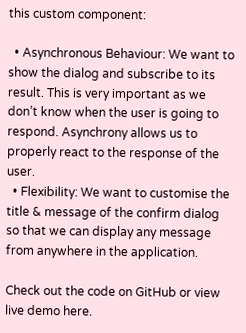this custom component:

  • Asynchronous Behaviour: We want to show the dialog and subscribe to its result. This is very important as we don’t know when the user is going to respond. Asynchrony allows us to properly react to the response of the user.
  • Flexibility: We want to customise the title & message of the confirm dialog so that we can display any message from anywhere in the application.

Check out the code on GitHub or view live demo here.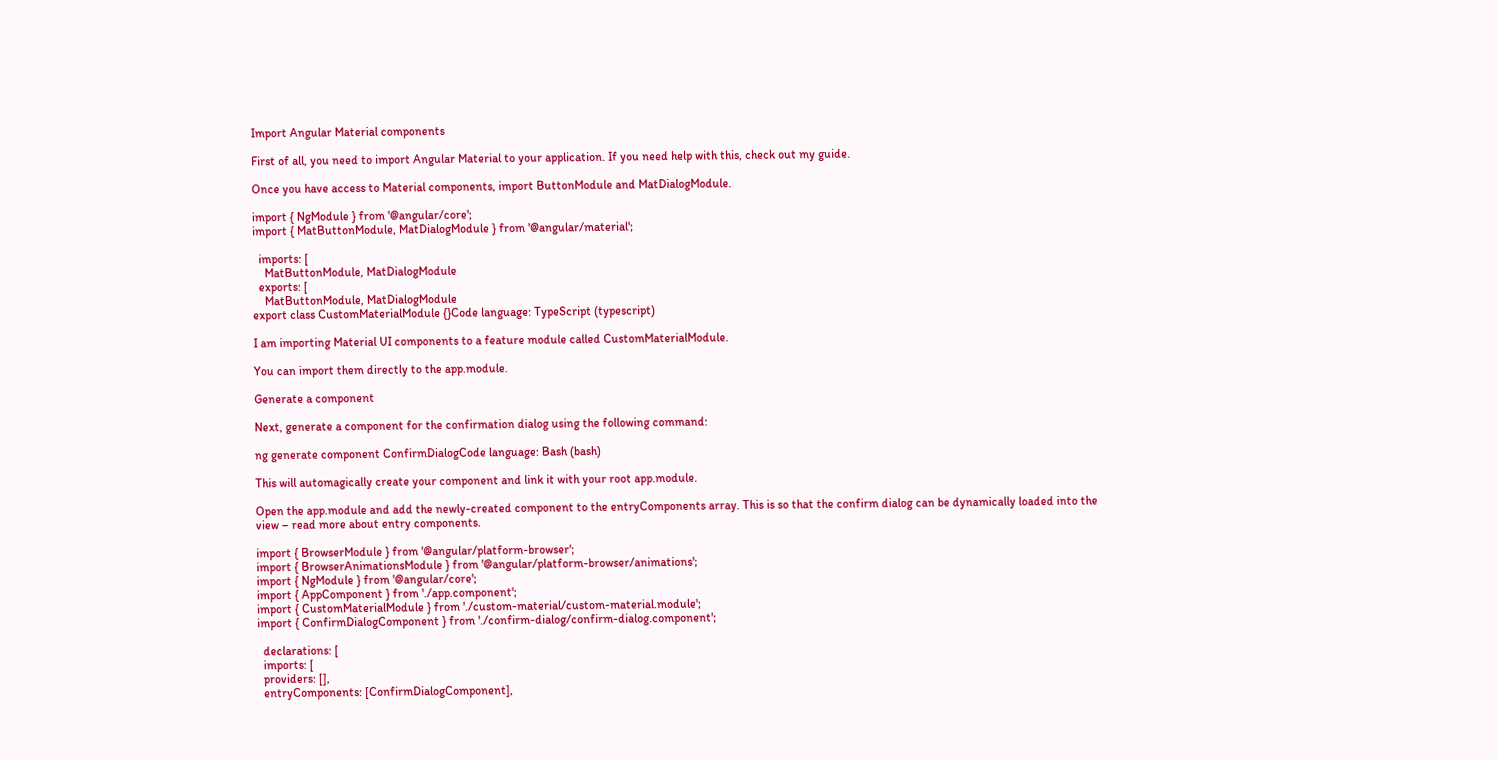Import Angular Material components

First of all, you need to import Angular Material to your application. If you need help with this, check out my guide.

Once you have access to Material components, import ButtonModule and MatDialogModule.

import { NgModule } from '@angular/core';
import { MatButtonModule, MatDialogModule } from '@angular/material';

  imports: [
    MatButtonModule, MatDialogModule
  exports: [
    MatButtonModule, MatDialogModule
export class CustomMaterialModule {}Code language: TypeScript (typescript)

I am importing Material UI components to a feature module called CustomMaterialModule.

You can import them directly to the app.module.

Generate a component

Next, generate a component for the confirmation dialog using the following command:

ng generate component ConfirmDialogCode language: Bash (bash)

This will automagically create your component and link it with your root app.module.

Open the app.module and add the newly-created component to the entryComponents array. This is so that the confirm dialog can be dynamically loaded into the view – read more about entry components.

import { BrowserModule } from '@angular/platform-browser';
import { BrowserAnimationsModule } from '@angular/platform-browser/animations';
import { NgModule } from '@angular/core';
import { AppComponent } from './app.component';
import { CustomMaterialModule } from './custom-material/custom-material.module';
import { ConfirmDialogComponent } from './confirm-dialog/confirm-dialog.component';

  declarations: [
  imports: [
  providers: [],
  entryComponents: [ConfirmDialogComponent],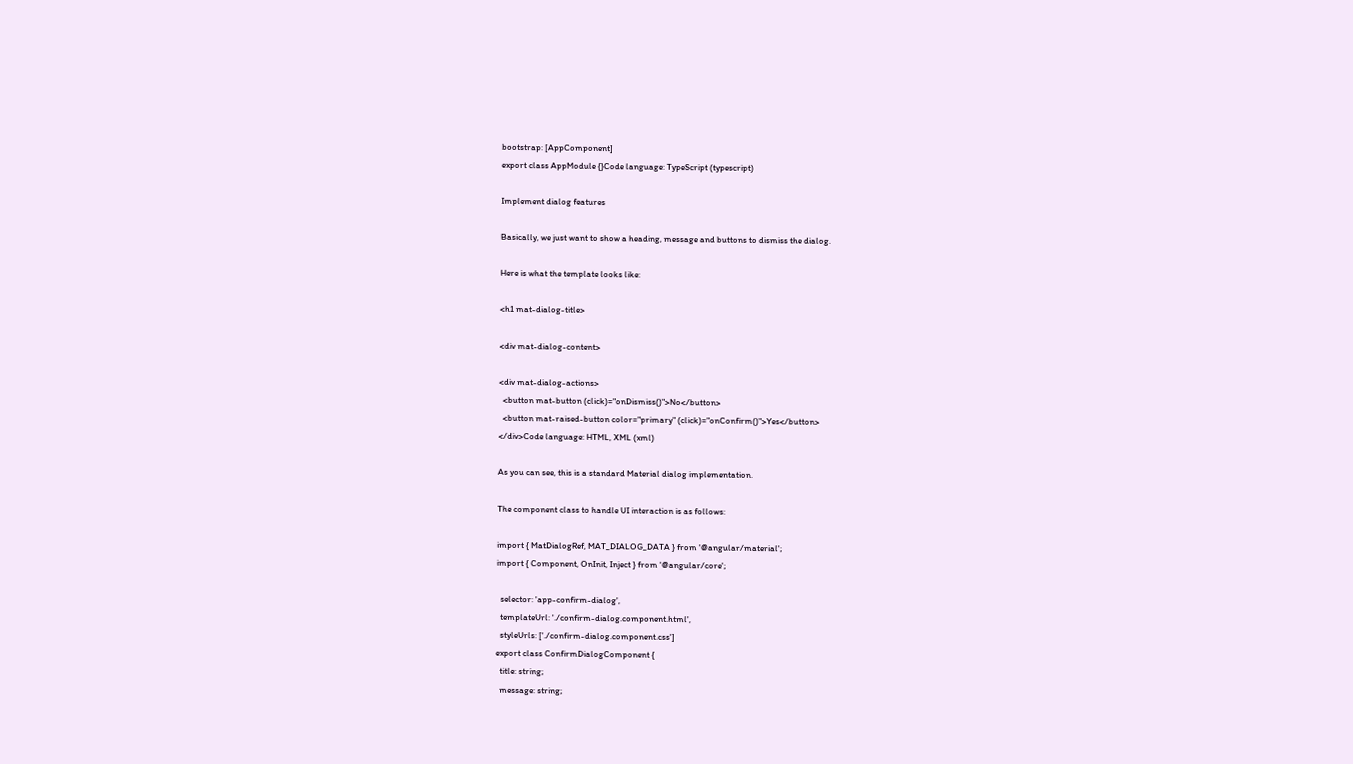bootstrap: [AppComponent]
export class AppModule {}Code language: TypeScript (typescript)

Implement dialog features

Basically, we just want to show a heading, message and buttons to dismiss the dialog.

Here is what the template looks like:

<h1 mat-dialog-title>

<div mat-dialog-content>

<div mat-dialog-actions>
  <button mat-button (click)="onDismiss()">No</button>
  <button mat-raised-button color="primary" (click)="onConfirm()">Yes</button>
</div>Code language: HTML, XML (xml)

As you can see, this is a standard Material dialog implementation.

The component class to handle UI interaction is as follows:

import { MatDialogRef, MAT_DIALOG_DATA } from '@angular/material';
import { Component, OnInit, Inject } from '@angular/core';

  selector: 'app-confirm-dialog',
  templateUrl: './confirm-dialog.component.html',
  styleUrls: ['./confirm-dialog.component.css']
export class ConfirmDialogComponent {
  title: string;
  message: string;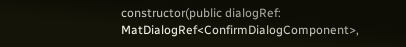constructor(public dialogRef: MatDialogRef<ConfirmDialogComponent>,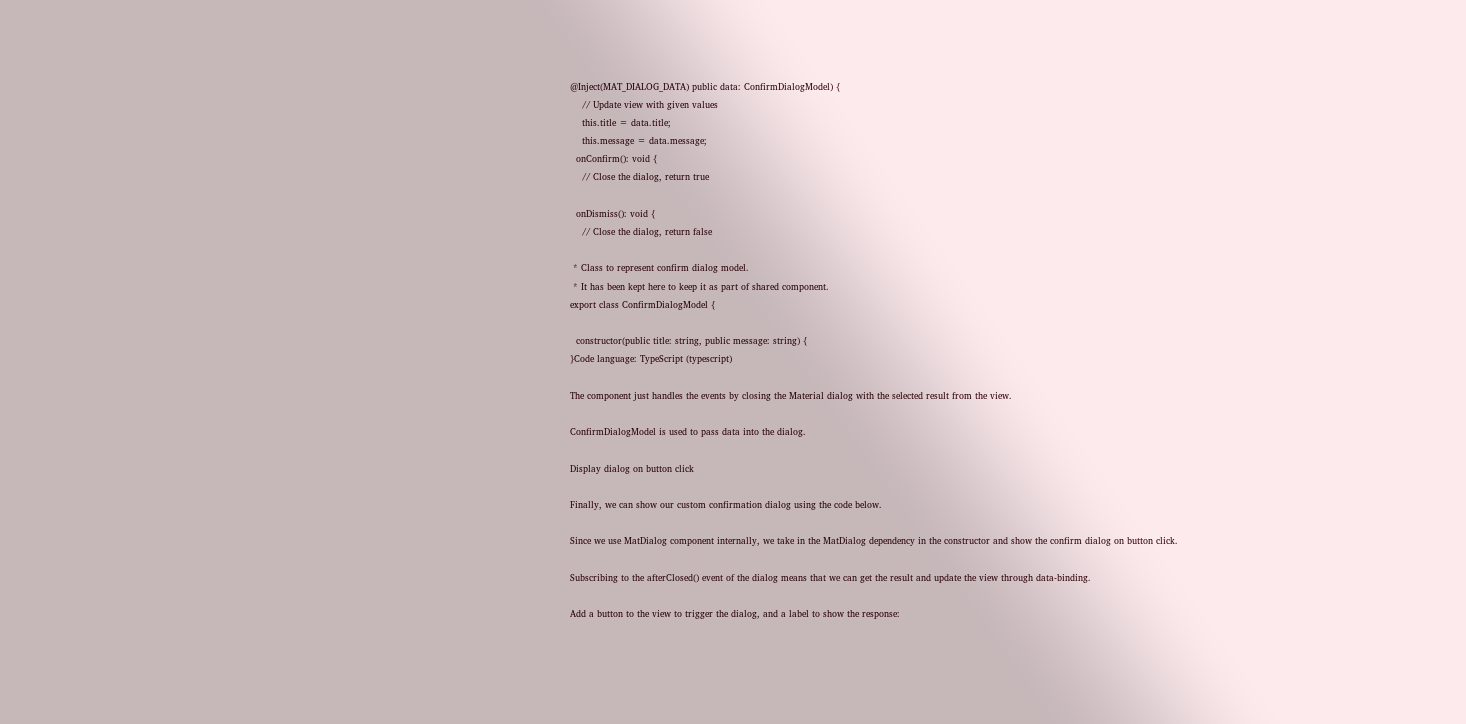@Inject(MAT_DIALOG_DATA) public data: ConfirmDialogModel) {
    // Update view with given values
    this.title = data.title;
    this.message = data.message;
  onConfirm(): void {
    // Close the dialog, return true

  onDismiss(): void {
    // Close the dialog, return false

 * Class to represent confirm dialog model.
 * It has been kept here to keep it as part of shared component.
export class ConfirmDialogModel {

  constructor(public title: string, public message: string) {
}Code language: TypeScript (typescript)

The component just handles the events by closing the Material dialog with the selected result from the view.

ConfirmDialogModel is used to pass data into the dialog.

Display dialog on button click

Finally, we can show our custom confirmation dialog using the code below.

Since we use MatDialog component internally, we take in the MatDialog dependency in the constructor and show the confirm dialog on button click.

Subscribing to the afterClosed() event of the dialog means that we can get the result and update the view through data-binding.

Add a button to the view to trigger the dialog, and a label to show the response: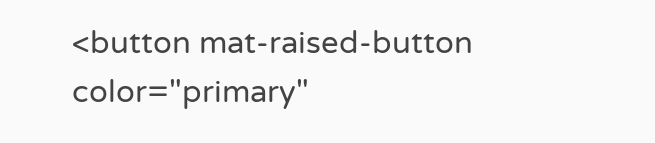<button mat-raised-button color="primary"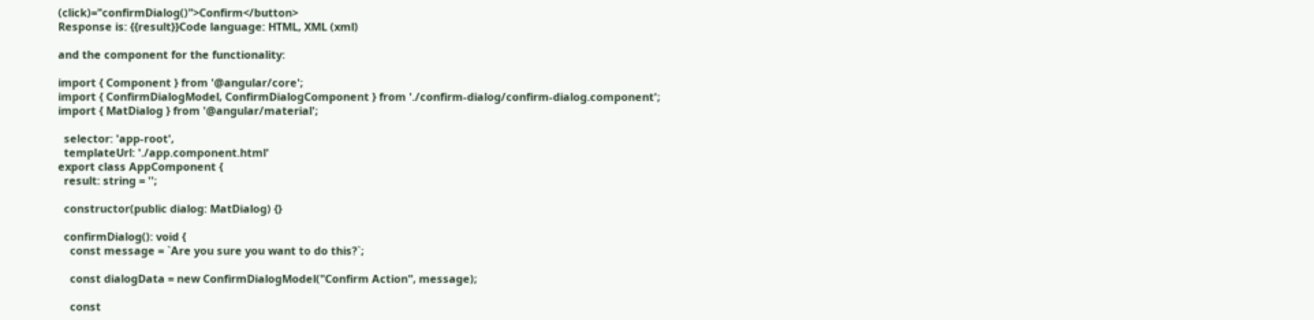(click)="confirmDialog()">Confirm</button>
Response is: {{result}}Code language: HTML, XML (xml)

and the component for the functionality:

import { Component } from '@angular/core';
import { ConfirmDialogModel, ConfirmDialogComponent } from './confirm-dialog/confirm-dialog.component';
import { MatDialog } from '@angular/material';

  selector: 'app-root',
  templateUrl: './app.component.html'
export class AppComponent {
  result: string = '';

  constructor(public dialog: MatDialog) {}

  confirmDialog(): void {
    const message = `Are you sure you want to do this?`;

    const dialogData = new ConfirmDialogModel("Confirm Action", message);

    const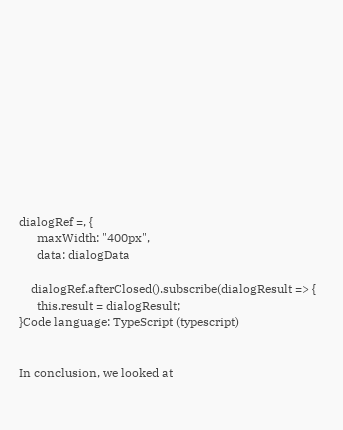dialogRef =, {
      maxWidth: "400px",
      data: dialogData

    dialogRef.afterClosed().subscribe(dialogResult => {
      this.result = dialogResult;
}Code language: TypeScript (typescript)


In conclusion, we looked at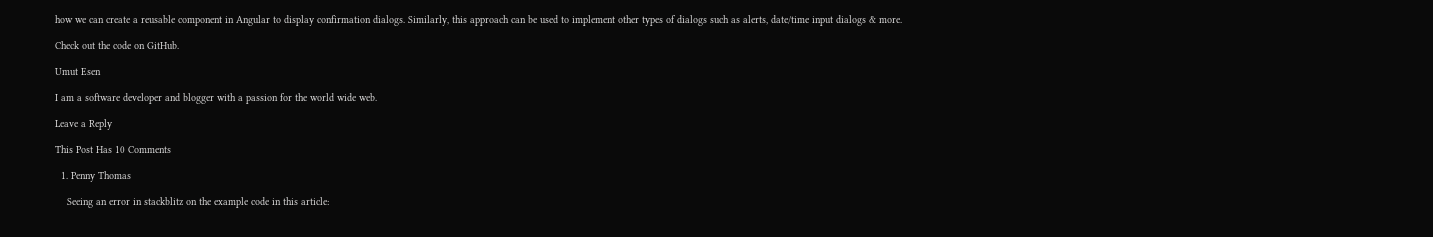how we can create a reusable component in Angular to display confirmation dialogs. Similarly, this approach can be used to implement other types of dialogs such as alerts, date/time input dialogs & more.

Check out the code on GitHub.

Umut Esen

I am a software developer and blogger with a passion for the world wide web.

Leave a Reply

This Post Has 10 Comments

  1. Penny Thomas

    Seeing an error in stackblitz on the example code in this article: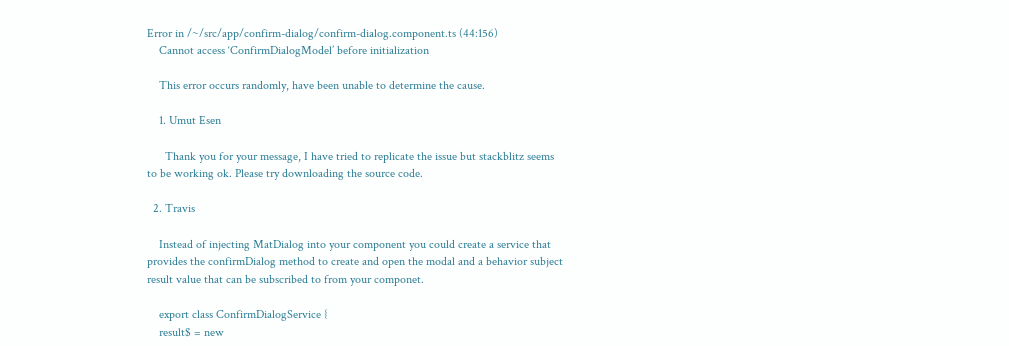Error in /~/src/app/confirm-dialog/confirm-dialog.component.ts (44:156)
    Cannot access ‘ConfirmDialogModel’ before initialization

    This error occurs randomly, have been unable to determine the cause.

    1. Umut Esen

      Thank you for your message, I have tried to replicate the issue but stackblitz seems to be working ok. Please try downloading the source code.

  2. Travis

    Instead of injecting MatDialog into your component you could create a service that provides the confirmDialog method to create and open the modal and a behavior subject result value that can be subscribed to from your componet.

    export class ConfirmDialogService {
    result$ = new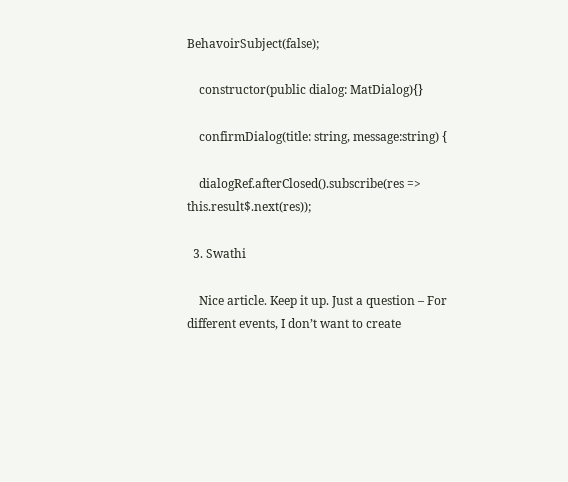BehavoirSubject(false);

    constructor(public dialog: MatDialog){}

    confirmDialog(title: string, message:string) {

    dialogRef.afterClosed().subscribe(res => this.result$.next(res));

  3. Swathi

    Nice article. Keep it up. Just a question – For different events, I don’t want to create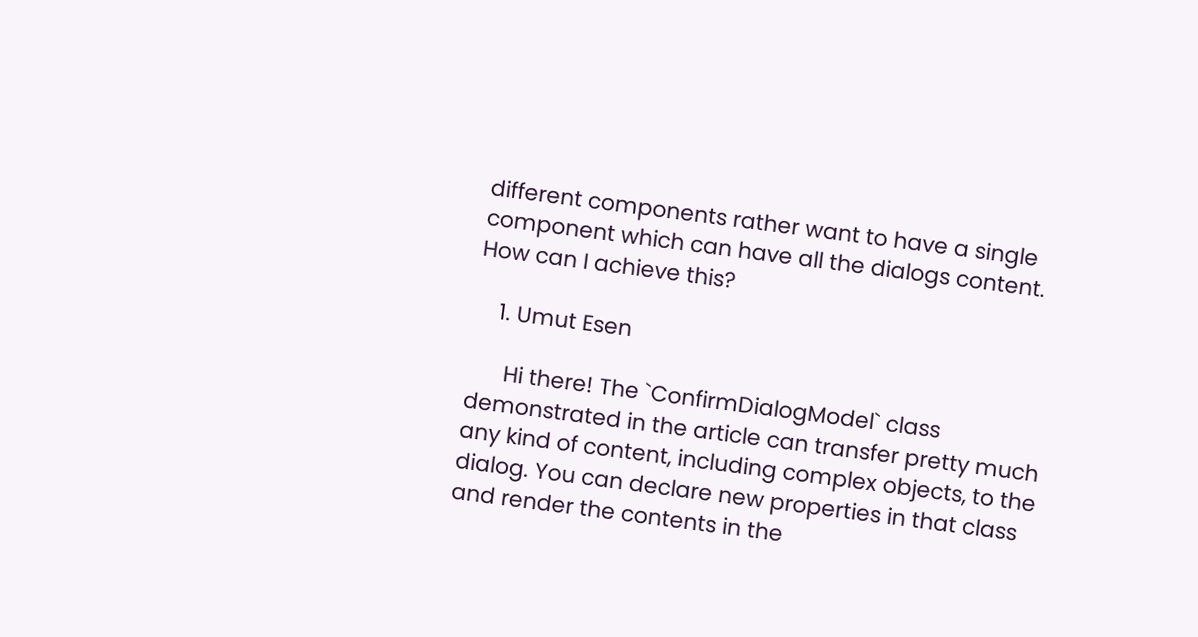different components rather want to have a single component which can have all the dialogs content. How can I achieve this?

    1. Umut Esen

      Hi there! The `ConfirmDialogModel` class demonstrated in the article can transfer pretty much any kind of content, including complex objects, to the dialog. You can declare new properties in that class and render the contents in the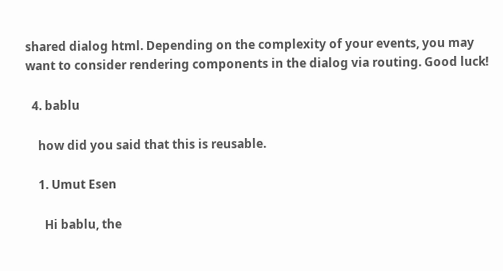shared dialog html. Depending on the complexity of your events, you may want to consider rendering components in the dialog via routing. Good luck!

  4. bablu

    how did you said that this is reusable.

    1. Umut Esen

      Hi bablu, the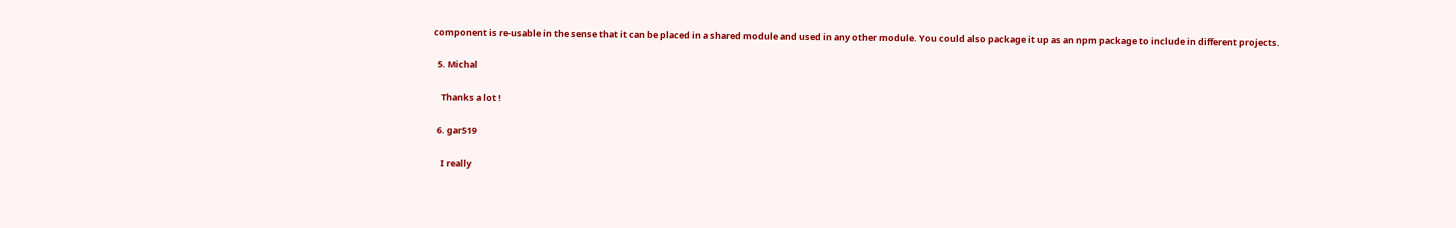component is re-usable in the sense that it can be placed in a shared module and used in any other module. You could also package it up as an npm package to include in different projects.

  5. Michal

    Thanks a lot !

  6. gar519

    I really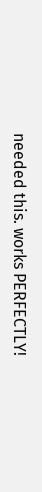needed this. works PERFECTLY!